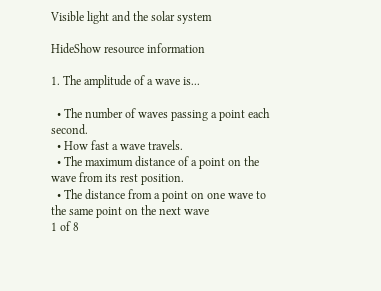Visible light and the solar system

HideShow resource information

1. The amplitude of a wave is...

  • The number of waves passing a point each second.
  • How fast a wave travels.
  • The maximum distance of a point on the wave from its rest position.
  • The distance from a point on one wave to the same point on the next wave
1 of 8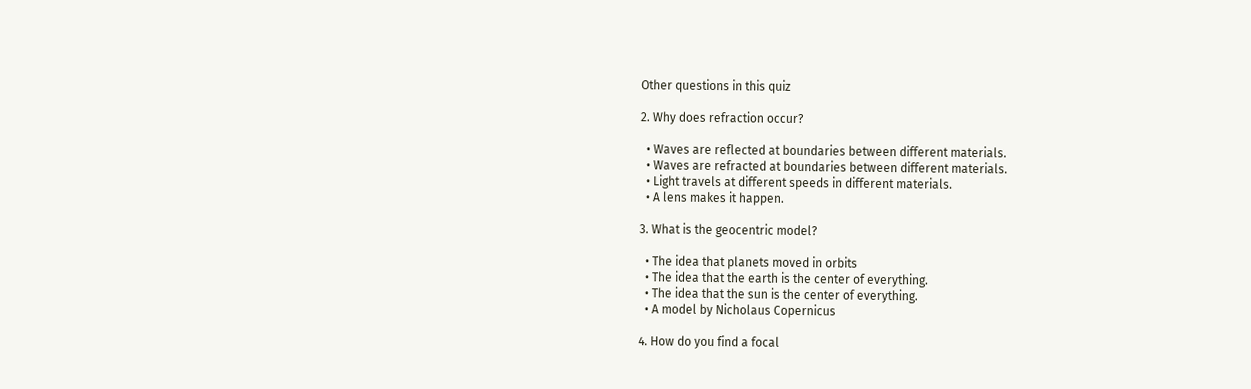Other questions in this quiz

2. Why does refraction occur?

  • Waves are reflected at boundaries between different materials.
  • Waves are refracted at boundaries between different materials.
  • Light travels at different speeds in different materials.
  • A lens makes it happen.

3. What is the geocentric model?

  • The idea that planets moved in orbits
  • The idea that the earth is the center of everything.
  • The idea that the sun is the center of everything.
  • A model by Nicholaus Copernicus

4. How do you find a focal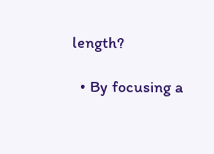length?

  • By focusing a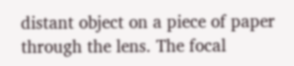distant object on a piece of paper through the lens. The focal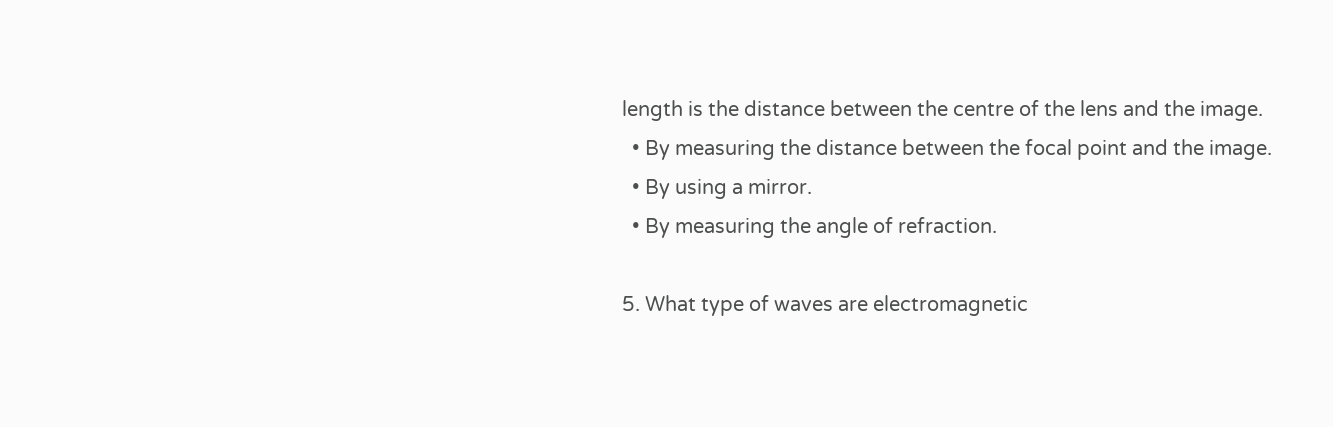length is the distance between the centre of the lens and the image.
  • By measuring the distance between the focal point and the image.
  • By using a mirror.
  • By measuring the angle of refraction.

5. What type of waves are electromagnetic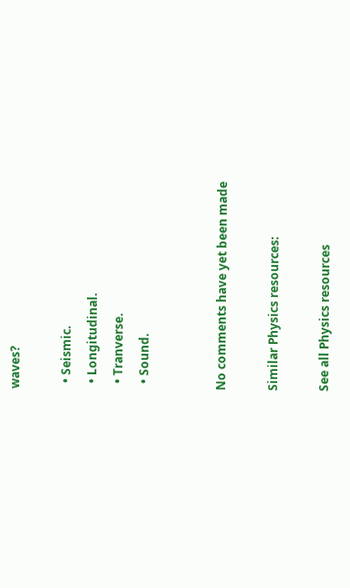waves?

  • Seismic.
  • Longitudinal.
  • Tranverse.
  • Sound.


No comments have yet been made

Similar Physics resources:

See all Physics resources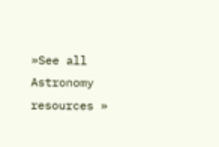»See all Astronomy resources »